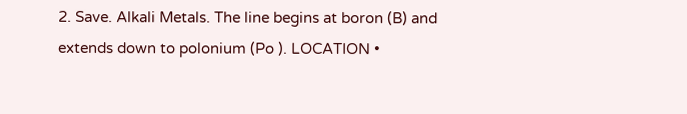2. Save. Alkali Metals. The line begins at boron (B) and extends down to polonium (Po ). LOCATION •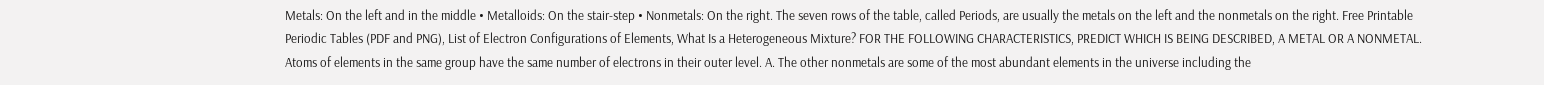Metals: On the left and in the middle • Metalloids: On the stair-step • Nonmetals: On the right. The seven rows of the table, called Periods, are usually the metals on the left and the nonmetals on the right. Free Printable Periodic Tables (PDF and PNG), List of Electron Configurations of Elements, What Is a Heterogeneous Mixture? FOR THE FOLLOWING CHARACTERISTICS, PREDICT WHICH IS BEING DESCRIBED, A METAL OR A NONMETAL. Atoms of elements in the same group have the same number of electrons in their outer level. A. The other nonmetals are some of the most abundant elements in the universe including the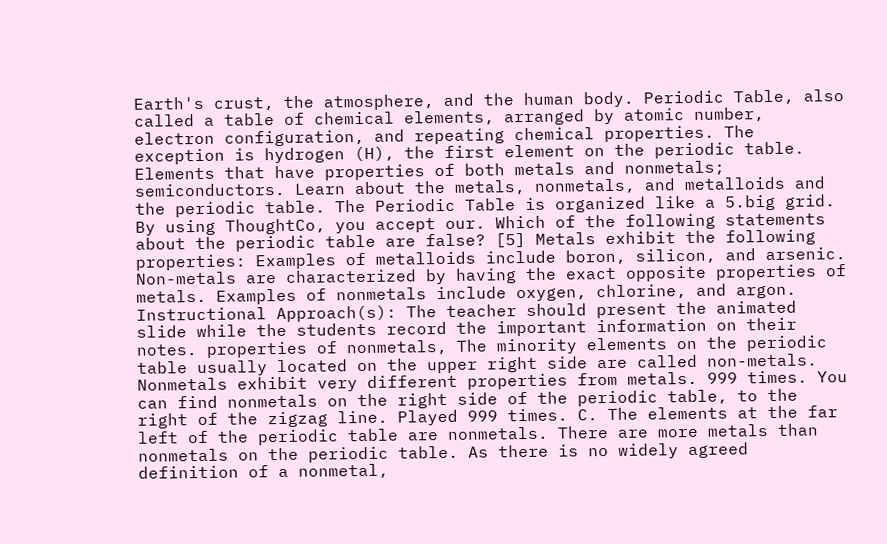Earth's crust, the atmosphere, and the human body. Periodic Table, also called a table of chemical elements, arranged by atomic number, electron configuration, and repeating chemical properties. The exception is hydrogen (H), the first element on the periodic table. Elements that have properties of both metals and nonmetals; semiconductors. Learn about the metals, nonmetals, and metalloids and the periodic table. The Periodic Table is organized like a 5.big grid. By using ThoughtCo, you accept our. Which of the following statements about the periodic table are false? [5] Metals exhibit the following properties: Examples of metalloids include boron, silicon, and arsenic. Non-metals are characterized by having the exact opposite properties of metals. Examples of nonmetals include oxygen, chlorine, and argon. Instructional Approach(s): The teacher should present the animated slide while the students record the important information on their notes. properties of nonmetals, The minority elements on the periodic table usually located on the upper right side are called non-metals. Nonmetals exhibit very different properties from metals. 999 times. You can find nonmetals on the right side of the periodic table, to the right of the zigzag line. Played 999 times. C. The elements at the far left of the periodic table are nonmetals. There are more metals than nonmetals on the periodic table. As there is no widely agreed definition of a nonmetal,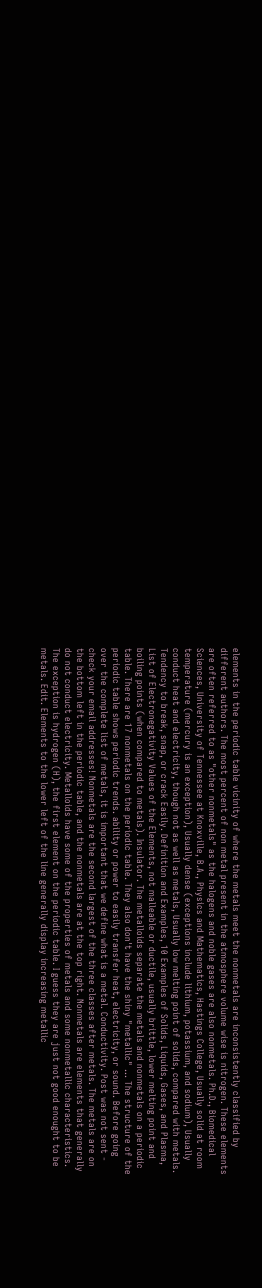elements in the periodic table vicinity of where the metals meet the nonmetals are inconsistently classified by different authors. The most percent of non metal present in the atmosphere volume wise is nitrogen. These elements are often referred to as "other nonmetals" as the halogens and noble gases are also nonmetals. Ph.D., Biomedical Sciences, University of Tennessee at Knoxville, B.A., Physics and Mathematics, Hastings College, Usually solid at room temperature (mercury is an exception), Usually dense (exceptions include lithium, potassium, and sodium), Usually conduct heat and electricity, though not as well as metals, Usually low melting point of solids, compared with metals. Tendency to break, snap, or crack Easily. Definition and Examples, 10 Examples of Solids, Liquids, Gases, and Plasma, List of Electronegativity Values of the Elements, not malleable or ductile, usually brittle, lower melting point and boiling points (when compared to metals). Insulator. The metalloids separate the metals and nonmetals on a periodic table. There are 17 nonmetals on the periodic table. They also don't have the shiny "metallic" … The structure of the periodic table shows periodic trends. ability or power to easily transfer heat, electricity, or sound. Before going over the complete list of metals, it is important that we define what is a metal. Conductivity. Post was not sent - check your email addresses! Nonmetals are the second largest of the three classes after metals. The metals are on the bottom left in the periodic table, and the nonmetals are at the top right. Nonmetals are elements that generally do not conduct electricity. Metalloids have some of the properties of metals and some nonmetallic characteristics. The exception is hydrogen (H), the first element on the periodic table. I guess they are just not good enought to be metals. Edit. Elements to the lower left of the line generally display increasing metallic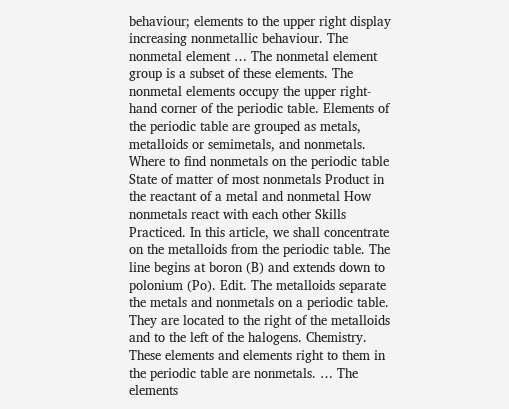behaviour; elements to the upper right display increasing nonmetallic behaviour. The nonmetal element … The nonmetal element group is a subset of these elements. The nonmetal elements occupy the upper right-hand corner of the periodic table. Elements of the periodic table are grouped as metals, metalloids or semimetals, and nonmetals. Where to find nonmetals on the periodic table State of matter of most nonmetals Product in the reactant of a metal and nonmetal How nonmetals react with each other Skills Practiced. In this article, we shall concentrate on the metalloids from the periodic table. The line begins at boron (B) and extends down to polonium (Po). Edit. The metalloids separate the metals and nonmetals on a periodic table. They are located to the right of the metalloids and to the left of the halogens. Chemistry. These elements and elements right to them in the periodic table are nonmetals. … The elements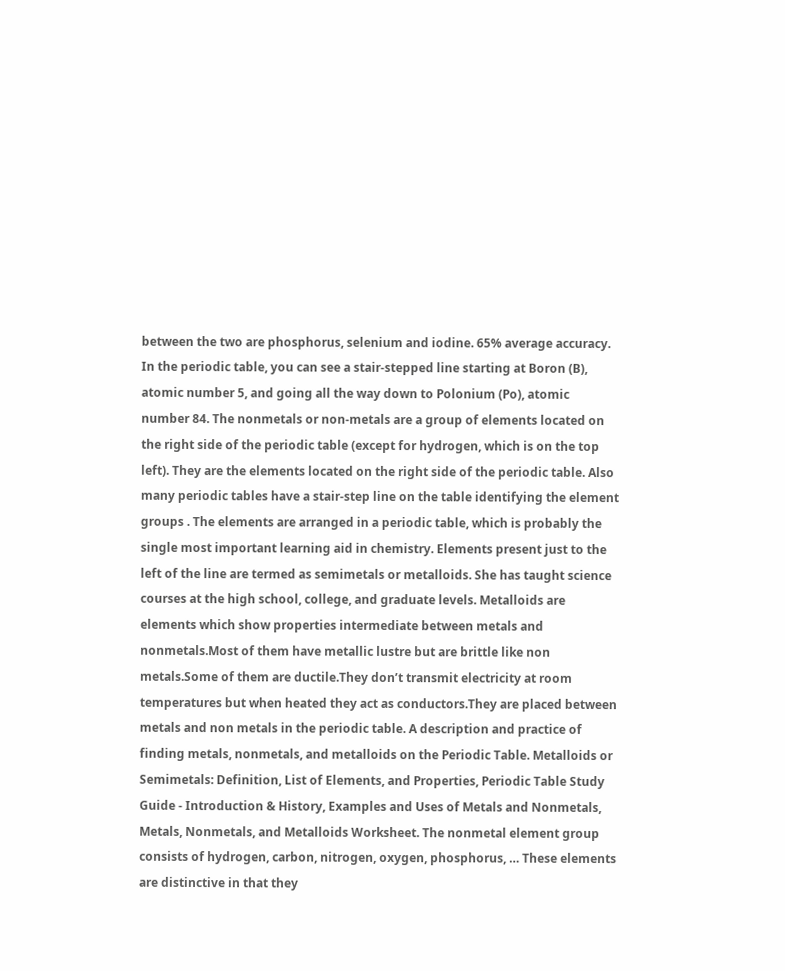between the two are phosphorus, selenium and iodine. 65% average accuracy. In the periodic table, you can see a stair-stepped line starting at Boron (B), atomic number 5, and going all the way down to Polonium (Po), atomic number 84. The nonmetals or non-metals are a group of elements located on the right side of the periodic table (except for hydrogen, which is on the top left). They are the elements located on the right side of the periodic table. Also many periodic tables have a stair-step line on the table identifying the element groups . The elements are arranged in a periodic table, which is probably the single most important learning aid in chemistry. Elements present just to the left of the line are termed as semimetals or metalloids. She has taught science courses at the high school, college, and graduate levels. Metalloids are elements which show properties intermediate between metals and nonmetals.Most of them have metallic lustre but are brittle like non metals.Some of them are ductile.They don’t transmit electricity at room temperatures but when heated they act as conductors.They are placed between metals and non metals in the periodic table. A description and practice of finding metals, nonmetals, and metalloids on the Periodic Table. Metalloids or Semimetals: Definition, List of Elements, and Properties, Periodic Table Study Guide - Introduction & History, Examples and Uses of Metals and Nonmetals, Metals, Nonmetals, and Metalloids Worksheet. The nonmetal element group consists of hydrogen, carbon, nitrogen, oxygen, phosphorus, … These elements are distinctive in that they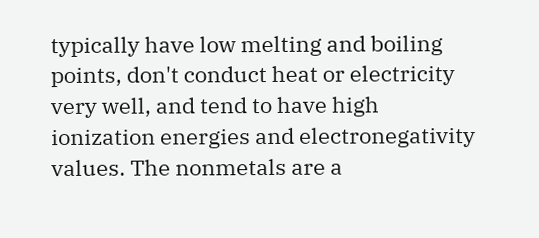typically have low melting and boiling points, don't conduct heat or electricity very well, and tend to have high ionization energies and electronegativity values. The nonmetals are a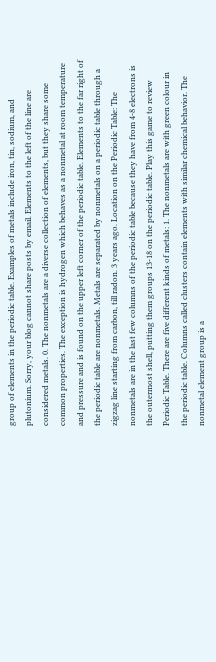group of elements in the periodic table. Examples of metals include iron, tin, sodium, and plutonium. Sorry, your blog cannot share posts by email. Elements to the left of the line are considered metals. 0. The nonmetals are a diverse collection of elements, but they share some common properties. The exception is hydrogen which behaves as a nonmetal at room temperature and pressure and is found on the upper left corner of the periodic table. Elements to the far right of the periodic table are nonmetals. Metals are separated by nonmetals on a periodic table through a zigzag line starting from carbon, till radon. 3 years ago. Location on the Periodic Table: The nonmetals are in the last few columns of the periodic table because they have from 4-8 electrons is the outermost shell, putting them groups 13-18 on the periodic table. Play this game to review Periodic Table. There are five different kinds of metals: 1. The nonmetals are with green colour in the periodic table. Columns called clusters contain elements with similar chemical behavior. The nonmetal element group is a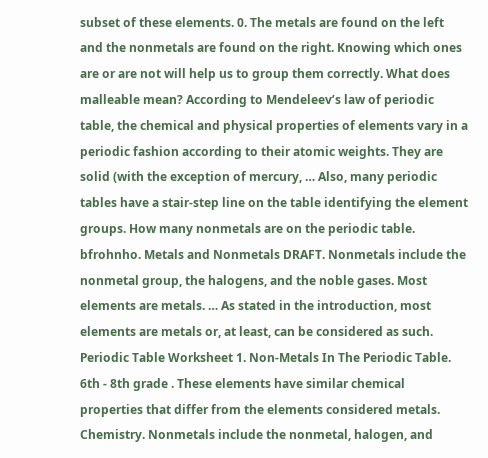subset of these elements. 0. The metals are found on the left and the nonmetals are found on the right. Knowing which ones are or are not will help us to group them correctly. What does malleable mean? According to Mendeleev’s law of periodic table, the chemical and physical properties of elements vary in a periodic fashion according to their atomic weights. They are solid (with the exception of mercury, … Also, many periodic tables have a stair-step line on the table identifying the element groups. How many nonmetals are on the periodic table. bfrohnho. Metals and Nonmetals DRAFT. Nonmetals include the nonmetal group, the halogens, and the noble gases. Most elements are metals. … As stated in the introduction, most elements are metals or, at least, can be considered as such. Periodic Table Worksheet 1. Non-Metals In The Periodic Table. 6th - 8th grade . These elements have similar chemical properties that differ from the elements considered metals. Chemistry. Nonmetals include the nonmetal, halogen, and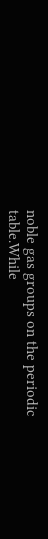noble gas groups on the periodic table.While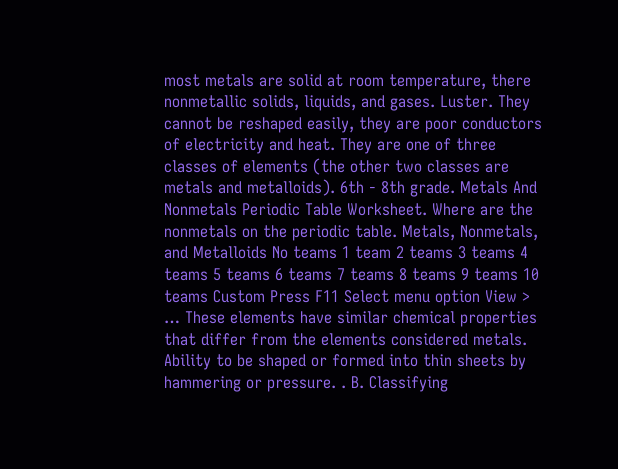most metals are solid at room temperature, there nonmetallic solids, liquids, and gases. Luster. They cannot be reshaped easily, they are poor conductors of electricity and heat. They are one of three classes of elements (the other two classes are metals and metalloids). 6th - 8th grade. Metals And Nonmetals Periodic Table Worksheet. Where are the nonmetals on the periodic table. Metals, Nonmetals, and Metalloids No teams 1 team 2 teams 3 teams 4 teams 5 teams 6 teams 7 teams 8 teams 9 teams 10 teams Custom Press F11 Select menu option View > … These elements have similar chemical properties that differ from the elements considered metals. Ability to be shaped or formed into thin sheets by hammering or pressure. . B. Classifying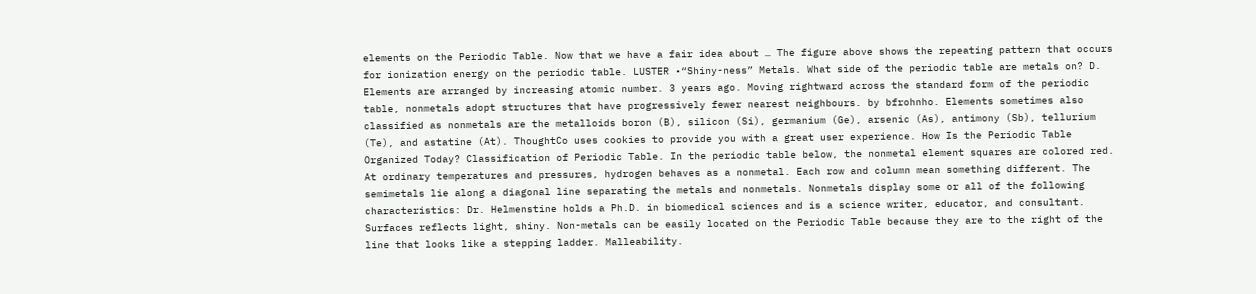elements on the Periodic Table. Now that we have a fair idea about … The figure above shows the repeating pattern that occurs for ionization energy on the periodic table. LUSTER •“Shiny-ness” Metals. What side of the periodic table are metals on? D. Elements are arranged by increasing atomic number. 3 years ago. Moving rightward across the standard form of the periodic table, nonmetals adopt structures that have progressively fewer nearest neighbours. by bfrohnho. Elements sometimes also classified as nonmetals are the metalloids boron (B), silicon (Si), germanium (Ge), arsenic (As), antimony (Sb), tellurium (Te), and astatine (At). ThoughtCo uses cookies to provide you with a great user experience. How Is the Periodic Table Organized Today? Classification of Periodic Table. In the periodic table below, the nonmetal element squares are colored red. At ordinary temperatures and pressures, hydrogen behaves as a nonmetal. Each row and column mean something different. The semimetals lie along a diagonal line separating the metals and nonmetals. Nonmetals display some or all of the following characteristics: Dr. Helmenstine holds a Ph.D. in biomedical sciences and is a science writer, educator, and consultant. Surfaces reflects light, shiny. Non-metals can be easily located on the Periodic Table because they are to the right of the line that looks like a stepping ladder. Malleability.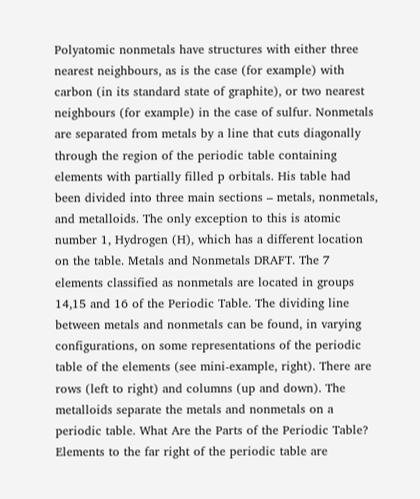Polyatomic nonmetals have structures with either three nearest neighbours, as is the case (for example) with carbon (in its standard state of graphite), or two nearest neighbours (for example) in the case of sulfur. Nonmetals are separated from metals by a line that cuts diagonally through the region of the periodic table containing elements with partially filled p orbitals. His table had been divided into three main sections – metals, nonmetals, and metalloids. The only exception to this is atomic number 1, Hydrogen (H), which has a different location on the table. Metals and Nonmetals DRAFT. The 7 elements classified as nonmetals are located in groups 14,15 and 16 of the Periodic Table. The dividing line between metals and nonmetals can be found, in varying configurations, on some representations of the periodic table of the elements (see mini-example, right). There are rows (left to right) and columns (up and down). The metalloids separate the metals and nonmetals on a periodic table. What Are the Parts of the Periodic Table? Elements to the far right of the periodic table are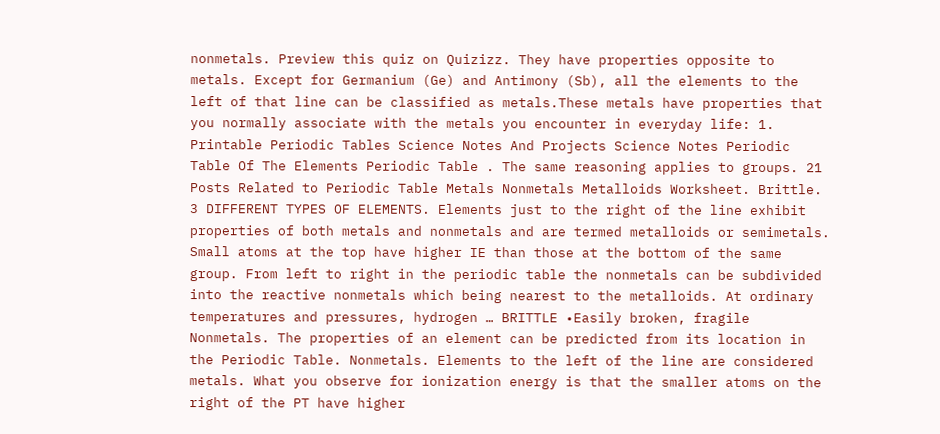nonmetals. Preview this quiz on Quizizz. They have properties opposite to metals. Except for Germanium (Ge) and Antimony (Sb), all the elements to the left of that line can be classified as metals.These metals have properties that you normally associate with the metals you encounter in everyday life: 1. Printable Periodic Tables Science Notes And Projects Science Notes Periodic Table Of The Elements Periodic Table . The same reasoning applies to groups. 21 Posts Related to Periodic Table Metals Nonmetals Metalloids Worksheet. Brittle. 3 DIFFERENT TYPES OF ELEMENTS. Elements just to the right of the line exhibit properties of both metals and nonmetals and are termed metalloids or semimetals. Small atoms at the top have higher IE than those at the bottom of the same group. From left to right in the periodic table the nonmetals can be subdivided into the reactive nonmetals which being nearest to the metalloids. At ordinary temperatures and pressures, hydrogen … BRITTLE •Easily broken, fragile Nonmetals. The properties of an element can be predicted from its location in the Periodic Table. Nonmetals. Elements to the left of the line are considered metals. What you observe for ionization energy is that the smaller atoms on the right of the PT have higher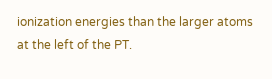ionization energies than the larger atoms at the left of the PT.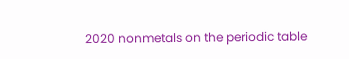2020 nonmetals on the periodic table